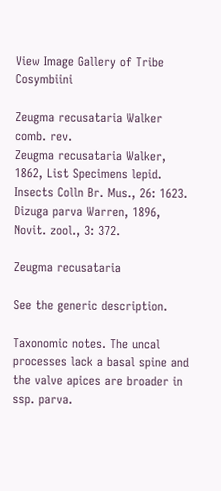View Image Gallery of Tribe Cosymbiini

Zeugma recusataria Walker comb. rev.
Zeugma recusataria Walker, 1862, List Specimens lepid. Insects Colln Br. Mus., 26: 1623.
Dizuga parva Warren, 1896, Novit. zool., 3: 372.

Zeugma recusataria

See the generic description.

Taxonomic notes. The uncal processes lack a basal spine and the valve apices are broader in ssp. parva.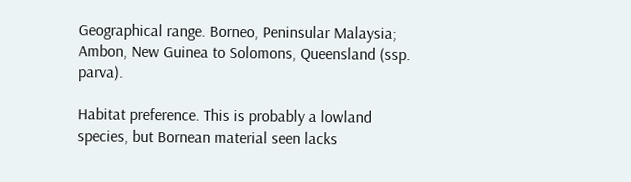Geographical range. Borneo, Peninsular Malaysia; Ambon, New Guinea to Solomons, Queensland (ssp. parva).

Habitat preference. This is probably a lowland species, but Bornean material seen lacks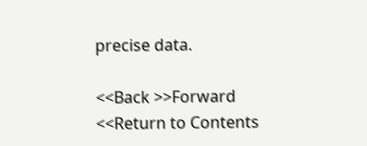precise data.

<<Back >>Forward <<Return to Contents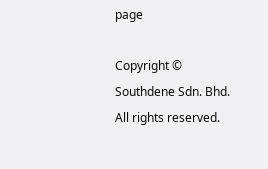page

Copyright © Southdene Sdn. Bhd. All rights reserved.